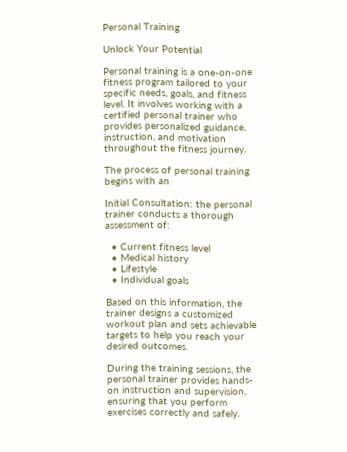Personal Training

Unlock Your Potential

Personal training is a one-on-one fitness program tailored to your specific needs, goals, and fitness level. It involves working with a certified personal trainer who provides personalized guidance, instruction, and motivation throughout the fitness journey.

The process of personal training begins with an

Initial Consultation: the personal trainer conducts a thorough assessment of:

  • Current fitness level
  • Medical history
  • Lifestyle
  • Individual goals

Based on this information, the trainer designs a customized workout plan and sets achievable targets to help you reach your desired outcomes.

During the training sessions, the personal trainer provides hands-on instruction and supervision, ensuring that you perform exercises correctly and safely.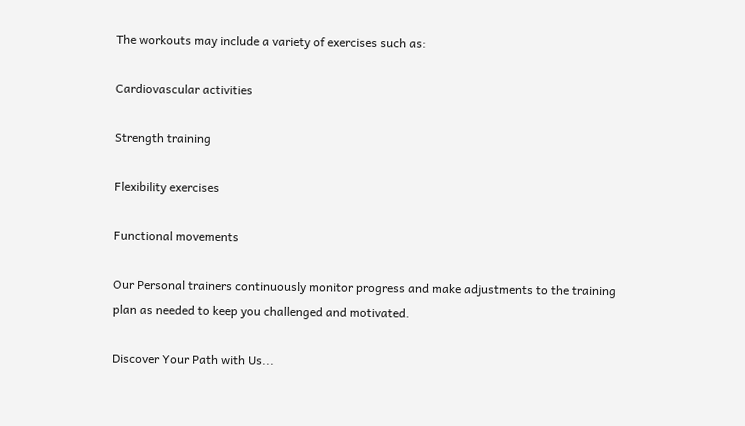The workouts may include a variety of exercises such as:

Cardiovascular activities

Strength training

Flexibility exercises

Functional movements

Our Personal trainers continuously monitor progress and make adjustments to the training plan as needed to keep you challenged and motivated.

Discover Your Path with Us...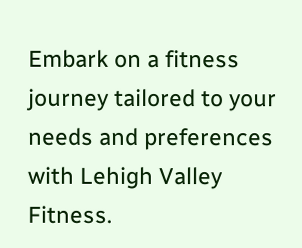Embark on a fitness journey tailored to your needs and preferences with Lehigh Valley Fitness.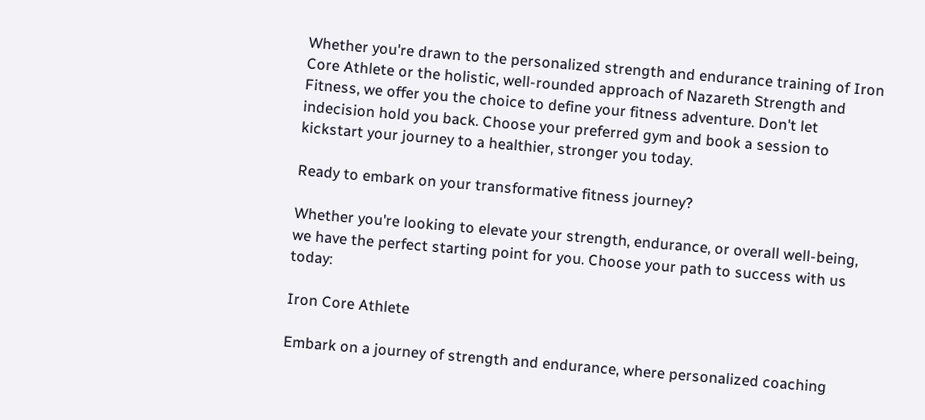Whether you're drawn to the personalized strength and endurance training of Iron Core Athlete or the holistic, well-rounded approach of Nazareth Strength and Fitness, we offer you the choice to define your fitness adventure. Don't let indecision hold you back. Choose your preferred gym and book a session to kickstart your journey to a healthier, stronger you today.

Ready to embark on your transformative fitness journey?

Whether you're looking to elevate your strength, endurance, or overall well-being, we have the perfect starting point for you. Choose your path to success with us today:

Iron Core Athlete

Embark on a journey of strength and endurance, where personalized coaching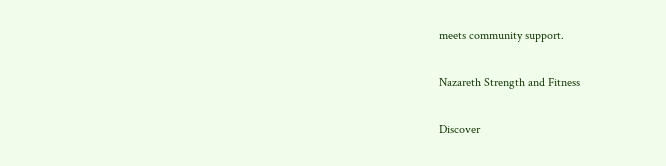meets community support.

Nazareth Strength and Fitness

Discover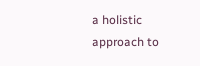a holistic approach to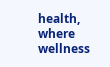health, where wellness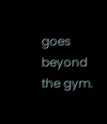goes beyond the gym.